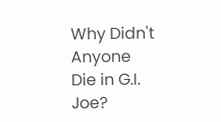Why Didn't Anyone Die in G.I. Joe?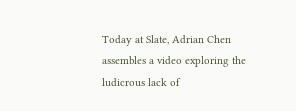Today at Slate, Adrian Chen assembles a video exploring the ludicrous lack of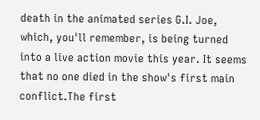death in the animated series G.I. Joe, which, you'll remember, is being turned into a live action movie this year. It seems that no one died in the show's first main conflict.The first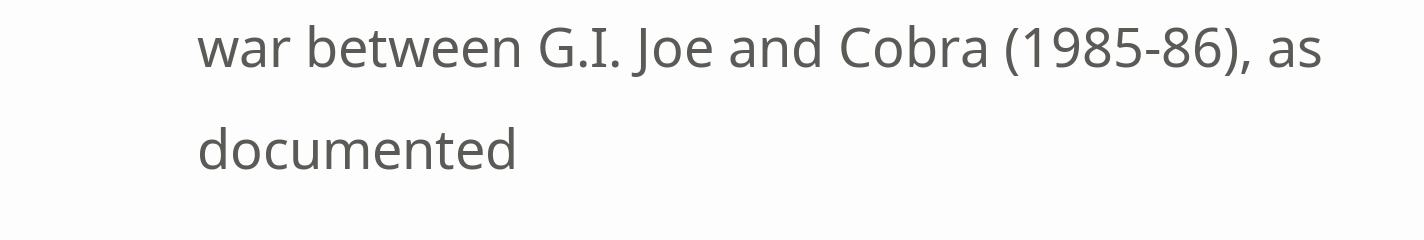war between G.I. Joe and Cobra (1985-86), as documented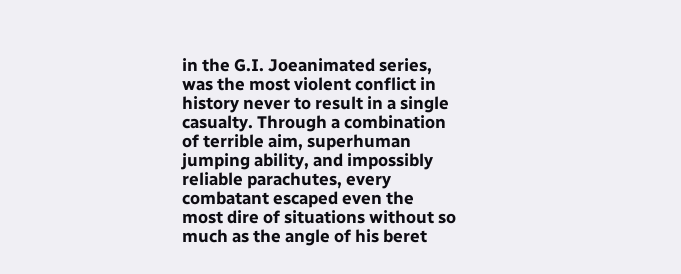in the G.I. Joeanimated series, was the most violent conflict in history never to result in a single casualty. Through a combination of terrible aim, superhuman jumping ability, and impossibly reliable parachutes, every combatant escaped even the most dire of situations without so much as the angle of his beret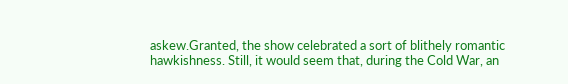askew.Granted, the show celebrated a sort of blithely romantic hawkishness. Still, it would seem that, during the Cold War, an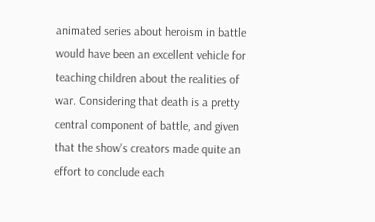animated series about heroism in battle would have been an excellent vehicle for teaching children about the realities of war. Considering that death is a pretty central component of battle, and given that the show's creators made quite an effort to conclude each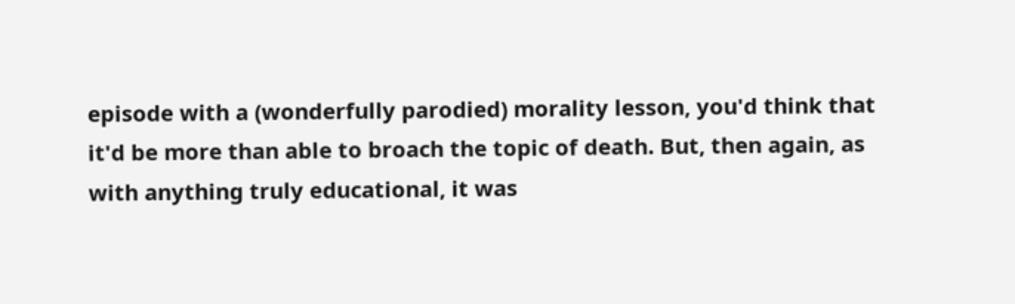episode with a (wonderfully parodied) morality lesson, you'd think that it'd be more than able to broach the topic of death. But, then again, as with anything truly educational, it was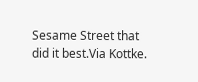Sesame Street that did it best.Via Kottke.